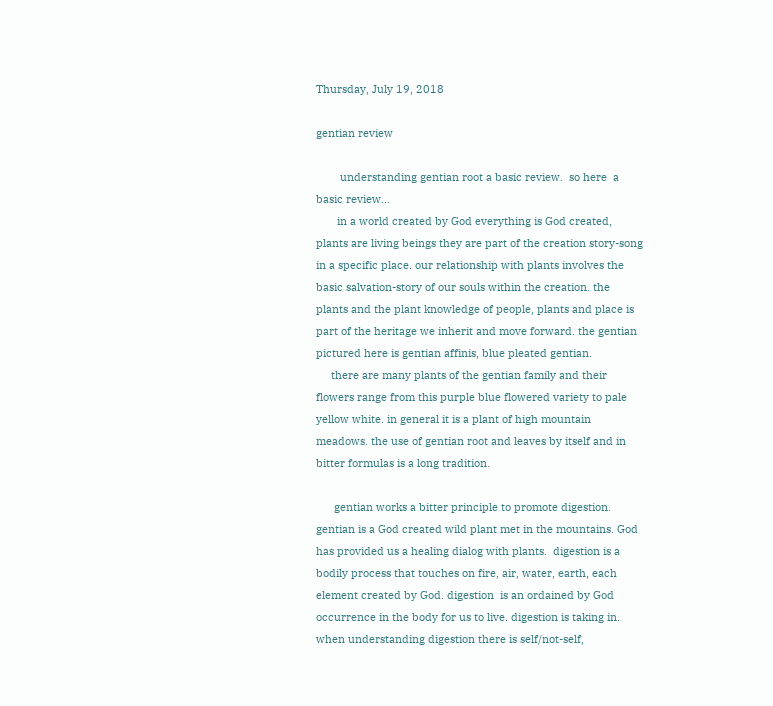Thursday, July 19, 2018

gentian review

        understanding gentian root a basic review.  so here  a basic review...
       in a world created by God everything is God created, plants are living beings they are part of the creation story-song in a specific place. our relationship with plants involves the basic salvation-story of our souls within the creation. the plants and the plant knowledge of people, plants and place is part of the heritage we inherit and move forward. the gentian pictured here is gentian affinis, blue pleated gentian.
     there are many plants of the gentian family and their flowers range from this purple blue flowered variety to pale yellow white. in general it is a plant of high mountain meadows. the use of gentian root and leaves by itself and in bitter formulas is a long tradition.

      gentian works a bitter principle to promote digestion.  gentian is a God created wild plant met in the mountains. God has provided us a healing dialog with plants.  digestion is a bodily process that touches on fire, air, water, earth, each element created by God. digestion  is an ordained by God occurrence in the body for us to live. digestion is taking in. when understanding digestion there is self/not-self,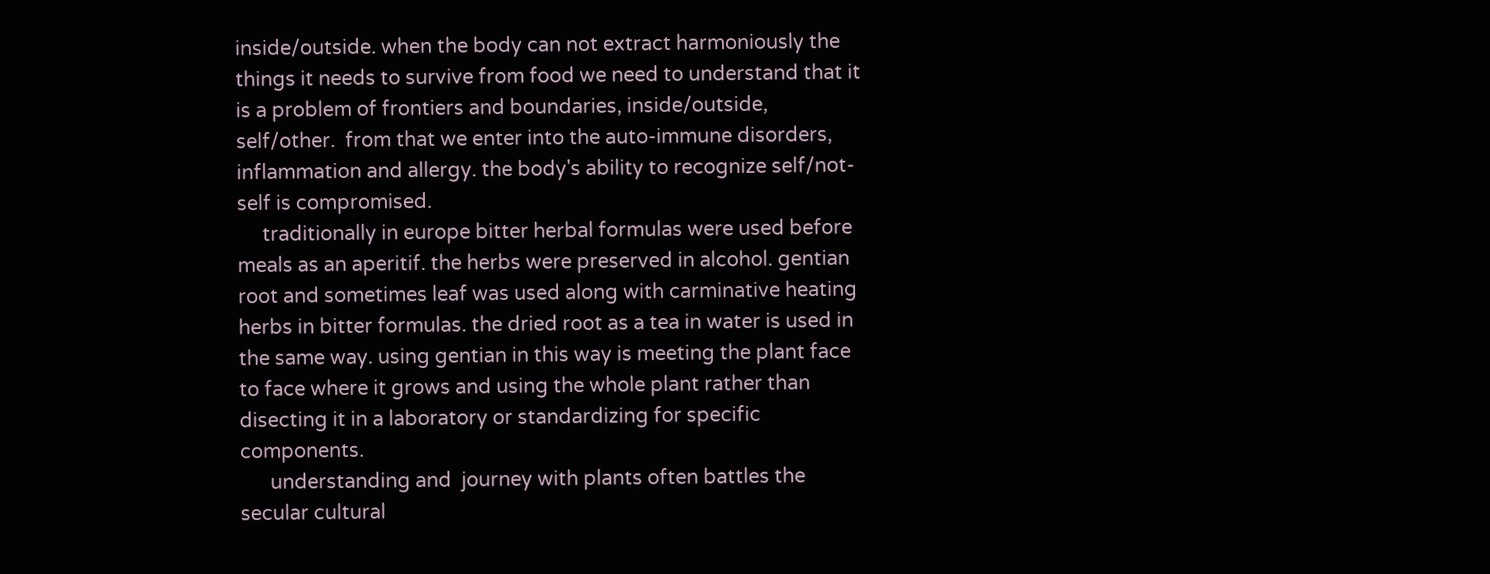inside/outside. when the body can not extract harmoniously the things it needs to survive from food we need to understand that it is a problem of frontiers and boundaries, inside/outside, self/other.  from that we enter into the auto-immune disorders, inflammation and allergy. the body's ability to recognize self/not-self is compromised.
     traditionally in europe bitter herbal formulas were used before meals as an aperitif. the herbs were preserved in alcohol. gentian root and sometimes leaf was used along with carminative heating herbs in bitter formulas. the dried root as a tea in water is used in the same way. using gentian in this way is meeting the plant face to face where it grows and using the whole plant rather than disecting it in a laboratory or standardizing for specific components.
      understanding and  journey with plants often battles the secular cultural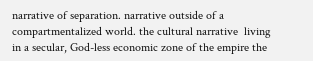narrative of separation. narrative outside of a compartmentalized world. the cultural narrative  living in a secular, God-less economic zone of the empire the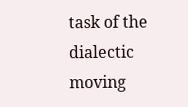task of the dialectic moving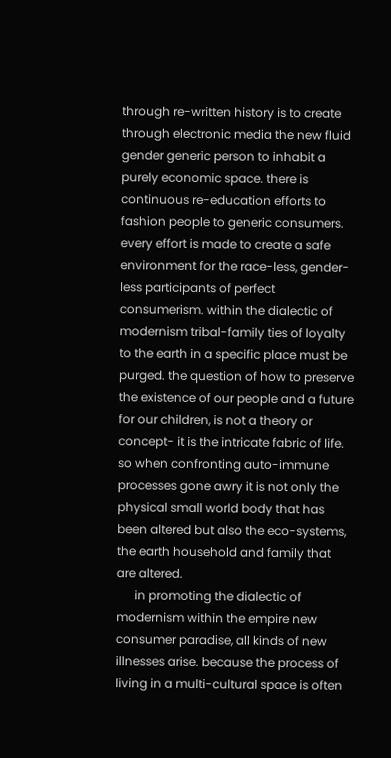through re-written history is to create through electronic media the new fluid gender generic person to inhabit a purely economic space. there is continuous re-education efforts to fashion people to generic consumers. every effort is made to create a safe environment for the race-less, gender-less participants of perfect consumerism. within the dialectic of modernism tribal-family ties of loyalty to the earth in a specific place must be purged. the question of how to preserve the existence of our people and a future for our children, is not a theory or concept- it is the intricate fabric of life. so when confronting auto-immune processes gone awry it is not only the physical small world body that has been altered but also the eco-systems, the earth household and family that are altered.
      in promoting the dialectic of modernism within the empire new consumer paradise, all kinds of new illnesses arise. because the process of living in a multi-cultural space is often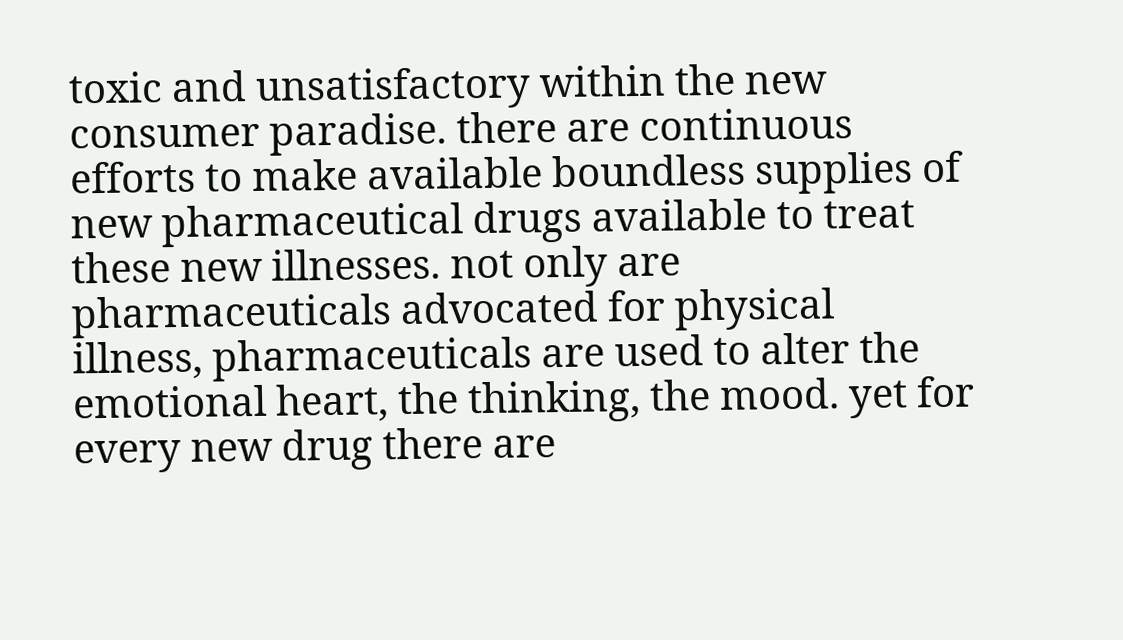toxic and unsatisfactory within the new consumer paradise. there are continuous efforts to make available boundless supplies of new pharmaceutical drugs available to treat these new illnesses. not only are pharmaceuticals advocated for physical illness, pharmaceuticals are used to alter the emotional heart, the thinking, the mood. yet for every new drug there are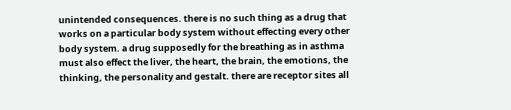unintended consequences. there is no such thing as a drug that works on a particular body system without effecting every other body system. a drug supposedly for the breathing as in asthma must also effect the liver, the heart, the brain, the emotions, the thinking, the personality and gestalt. there are receptor sites all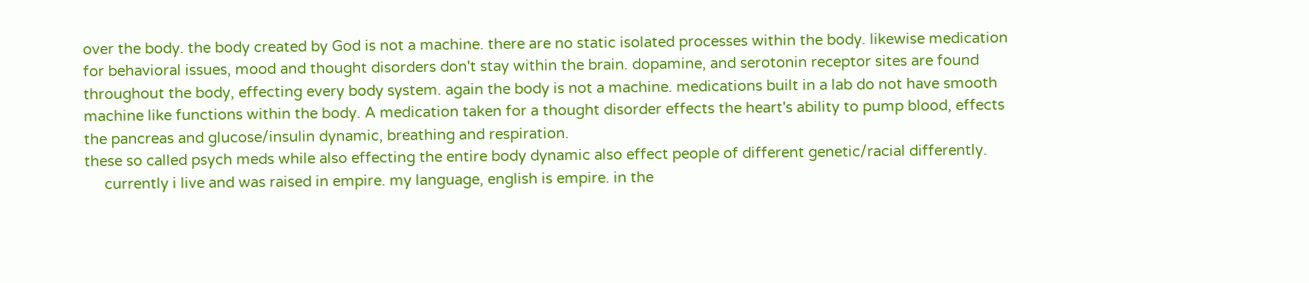over the body. the body created by God is not a machine. there are no static isolated processes within the body. likewise medication for behavioral issues, mood and thought disorders don't stay within the brain. dopamine, and serotonin receptor sites are found throughout the body, effecting every body system. again the body is not a machine. medications built in a lab do not have smooth machine like functions within the body. A medication taken for a thought disorder effects the heart's ability to pump blood, effects the pancreas and glucose/insulin dynamic, breathing and respiration.
these so called psych meds while also effecting the entire body dynamic also effect people of different genetic/racial differently.
     currently i live and was raised in empire. my language, english is empire. in the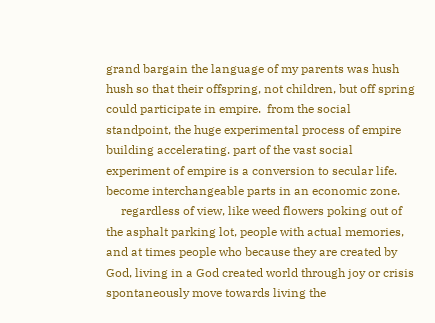grand bargain the language of my parents was hush hush so that their offspring, not children, but off spring could participate in empire.  from the social standpoint, the huge experimental process of empire building accelerating. part of the vast social experiment of empire is a conversion to secular life. become interchangeable parts in an economic zone.
     regardless of view, like weed flowers poking out of the asphalt parking lot, people with actual memories, and at times people who because they are created by God, living in a God created world through joy or crisis spontaneously move towards living the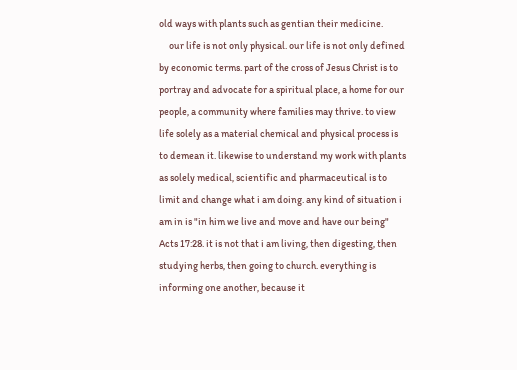old ways with plants such as gentian their medicine.
     our life is not only physical. our life is not only defined by economic terms. part of the cross of Jesus Christ is to portray and advocate for a spiritual place, a home for our people, a community where families may thrive. to view life solely as a material chemical and physical process is to demean it. likewise to understand my work with plants as solely medical, scientific and pharmaceutical is to limit and change what i am doing. any kind of situation i am in is "in him we live and move and have our being" Acts 17:28. it is not that i am living, then digesting, then studying herbs, then going to church. everything is informing one another, because it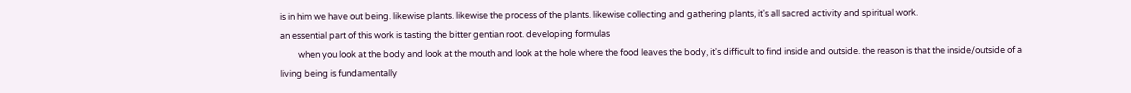is in him we have out being. likewise plants. likewise the process of the plants. likewise collecting and gathering plants, it's all sacred activity and spiritual work.
an essential part of this work is tasting the bitter gentian root. developing formulas
         when you look at the body and look at the mouth and look at the hole where the food leaves the body, it's difficult to find inside and outside. the reason is that the inside/outside of a living being is fundamentally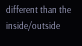different than the inside/outside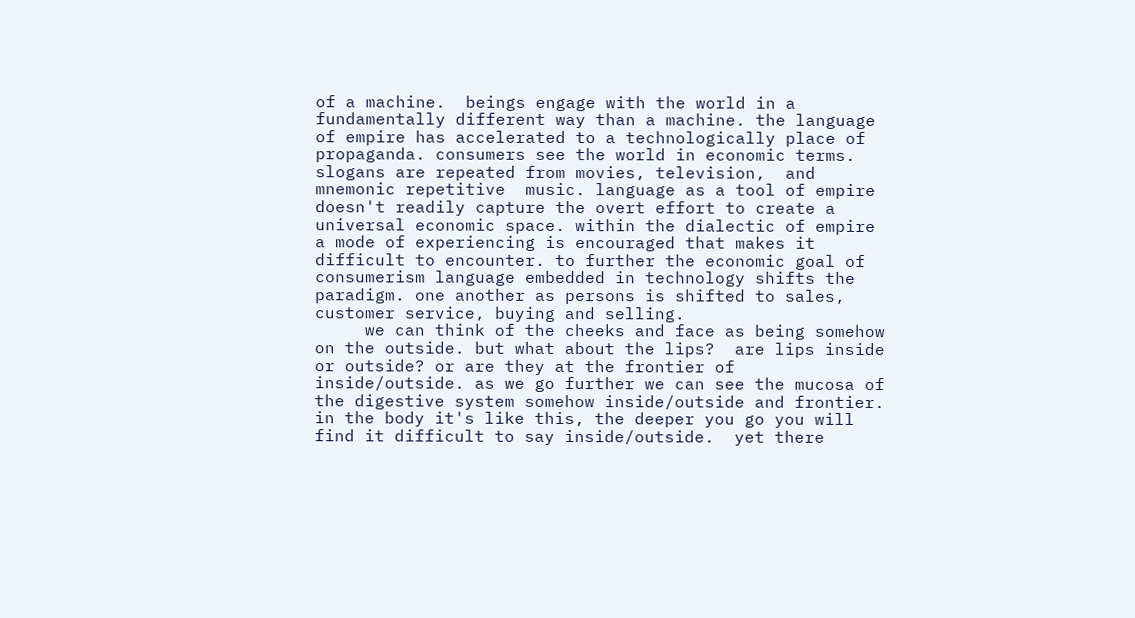of a machine.  beings engage with the world in a fundamentally different way than a machine. the language of empire has accelerated to a technologically place of propaganda. consumers see the world in economic terms. slogans are repeated from movies, television,  and mnemonic repetitive  music. language as a tool of empire doesn't readily capture the overt effort to create a universal economic space. within the dialectic of empire a mode of experiencing is encouraged that makes it difficult to encounter. to further the economic goal of consumerism language embedded in technology shifts the paradigm. one another as persons is shifted to sales, customer service, buying and selling.
     we can think of the cheeks and face as being somehow on the outside. but what about the lips?  are lips inside or outside? or are they at the frontier of inside/outside. as we go further we can see the mucosa of the digestive system somehow inside/outside and frontier. in the body it's like this, the deeper you go you will find it difficult to say inside/outside.  yet there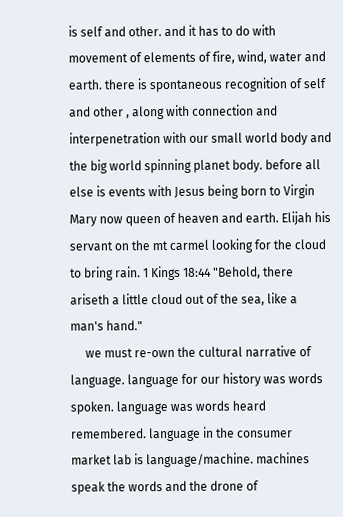is self and other. and it has to do with movement of elements of fire, wind, water and earth. there is spontaneous recognition of self and other , along with connection and interpenetration with our small world body and the big world spinning planet body. before all else is events with Jesus being born to Virgin Mary now queen of heaven and earth. Elijah his servant on the mt carmel looking for the cloud to bring rain. 1 Kings 18:44 "Behold, there ariseth a little cloud out of the sea, like a man's hand."
     we must re-own the cultural narrative of language. language for our history was words spoken. language was words heard remembered. language in the consumer market lab is language/machine. machines speak the words and the drone of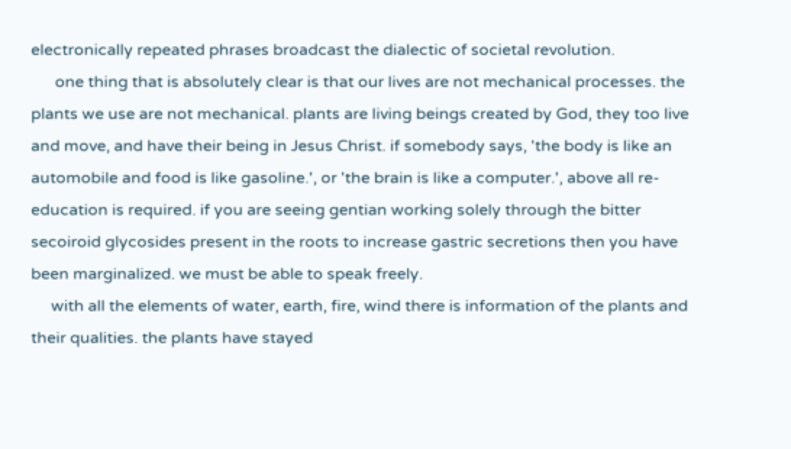electronically repeated phrases broadcast the dialectic of societal revolution.
      one thing that is absolutely clear is that our lives are not mechanical processes. the plants we use are not mechanical. plants are living beings created by God, they too live and move, and have their being in Jesus Christ. if somebody says, 'the body is like an automobile and food is like gasoline.', or 'the brain is like a computer.', above all re-education is required. if you are seeing gentian working solely through the bitter secoiroid glycosides present in the roots to increase gastric secretions then you have been marginalized. we must be able to speak freely.
     with all the elements of water, earth, fire, wind there is information of the plants and their qualities. the plants have stayed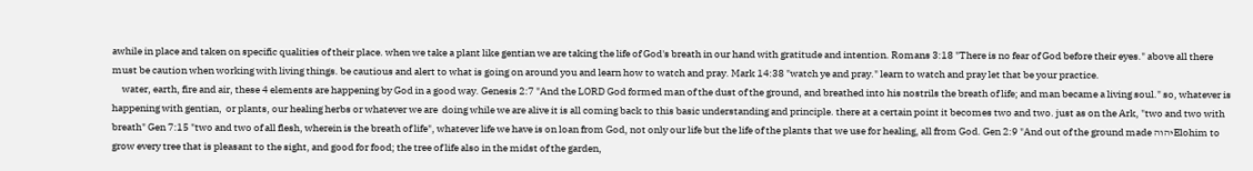awhile in place and taken on specific qualities of their place. when we take a plant like gentian we are taking the life of God's breath in our hand with gratitude and intention. Romans 3:18 "There is no fear of God before their eyes." above all there must be caution when working with living things. be cautious and alert to what is going on around you and learn how to watch and pray. Mark 14:38 "watch ye and pray." learn to watch and pray let that be your practice.
     water, earth, fire and air, these 4 elements are happening by God in a good way. Genesis 2:7 "And the LORD God formed man of the dust of the ground, and breathed into his nostrils the breath of life; and man became a living soul." so, whatever is happening with gentian,  or plants, our healing herbs or whatever we are  doing while we are alive it is all coming back to this basic understanding and principle. there at a certain point it becomes two and two. just as on the Ark, "two and two with breath" Gen 7:15 "two and two of all flesh, wherein is the breath of life", whatever life we have is on loan from God, not only our life but the life of the plants that we use for healing, all from God. Gen 2:9 "And out of the ground made יהוהElohim to grow every tree that is pleasant to the sight, and good for food; the tree of life also in the midst of the garden,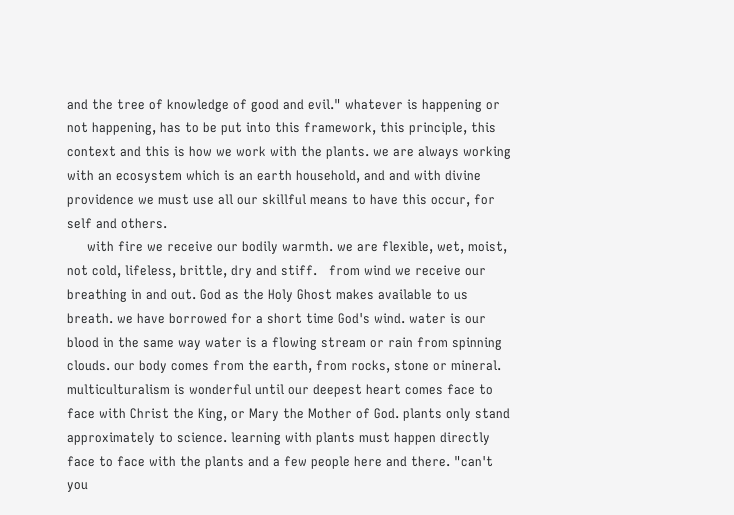and the tree of knowledge of good and evil." whatever is happening or not happening, has to be put into this framework, this principle, this context and this is how we work with the plants. we are always working with an ecosystem which is an earth household, and and with divine providence we must use all our skillful means to have this occur, for self and others.
     with fire we receive our bodily warmth. we are flexible, wet, moist, not cold, lifeless, brittle, dry and stiff.   from wind we receive our breathing in and out. God as the Holy Ghost makes available to us breath. we have borrowed for a short time God's wind. water is our blood in the same way water is a flowing stream or rain from spinning clouds. our body comes from the earth, from rocks, stone or mineral. multiculturalism is wonderful until our deepest heart comes face to face with Christ the King, or Mary the Mother of God. plants only stand approximately to science. learning with plants must happen directly face to face with the plants and a few people here and there. "can't you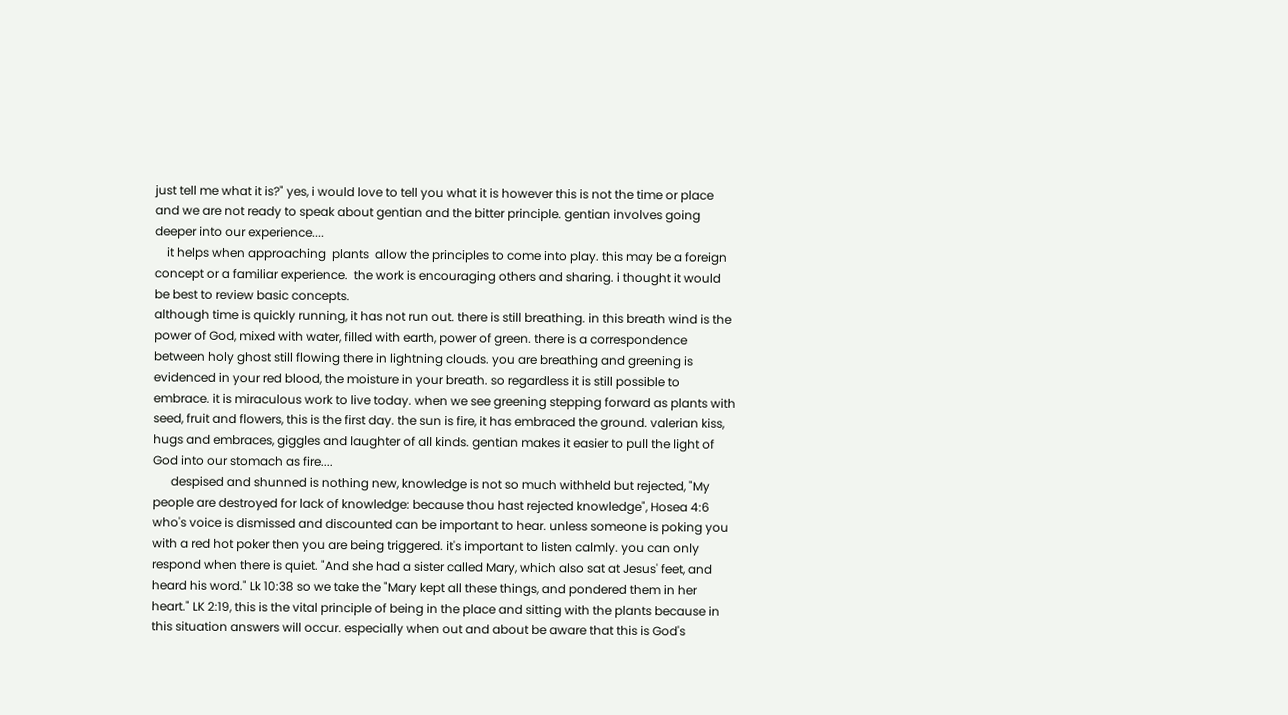just tell me what it is?" yes, i would love to tell you what it is however this is not the time or place and we are not ready to speak about gentian and the bitter principle. gentian involves going deeper into our experience....
    it helps when approaching  plants  allow the principles to come into play. this may be a foreign concept or a familiar experience.  the work is encouraging others and sharing. i thought it would be best to review basic concepts.
although time is quickly running, it has not run out. there is still breathing. in this breath wind is the power of God, mixed with water, filled with earth, power of green. there is a correspondence between holy ghost still flowing there in lightning clouds. you are breathing and greening is evidenced in your red blood, the moisture in your breath. so regardless it is still possible to embrace. it is miraculous work to live today. when we see greening stepping forward as plants with seed, fruit and flowers, this is the first day. the sun is fire, it has embraced the ground. valerian kiss, hugs and embraces, giggles and laughter of all kinds. gentian makes it easier to pull the light of God into our stomach as fire....
      despised and shunned is nothing new, knowledge is not so much withheld but rejected, "My people are destroyed for lack of knowledge: because thou hast rejected knowledge", Hosea 4:6 who's voice is dismissed and discounted can be important to hear. unless someone is poking you with a red hot poker then you are being triggered. it's important to listen calmly. you can only respond when there is quiet. "And she had a sister called Mary, which also sat at Jesus' feet, and heard his word." Lk 10:38 so we take the "Mary kept all these things, and pondered them in her heart." LK 2:19, this is the vital principle of being in the place and sitting with the plants because in this situation answers will occur. especially when out and about be aware that this is God's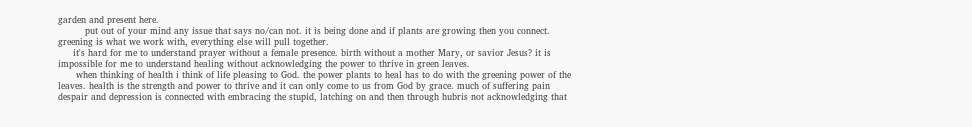garden and present here.
         put out of your mind any issue that says no/can not. it is being done and if plants are growing then you connect.  greening is what we work with, everything else will pull together.
     it's hard for me to understand prayer without a female presence. birth without a mother Mary, or savior Jesus? it is impossible for me to understand healing without acknowledging the power to thrive in green leaves.
      when thinking of health i think of life pleasing to God. the power plants to heal has to do with the greening power of the leaves. health is the strength and power to thrive and it can only come to us from God by grace. much of suffering pain despair and depression is connected with embracing the stupid, latching on and then through hubris not acknowledging that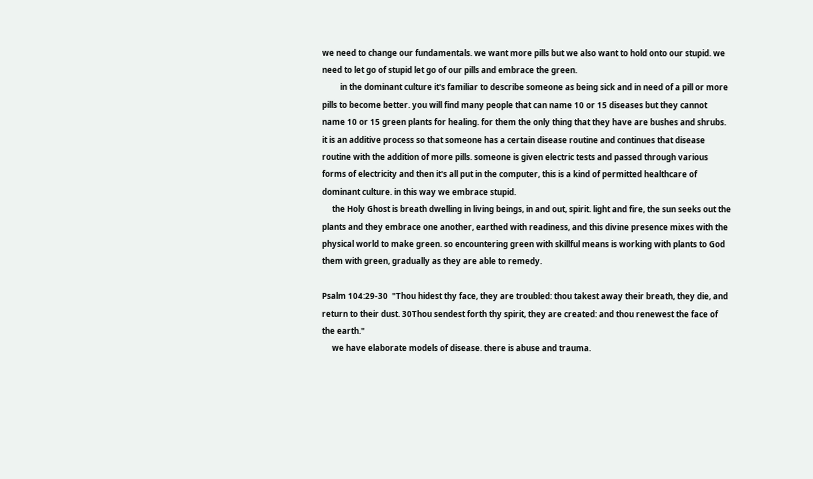we need to change our fundamentals. we want more pills but we also want to hold onto our stupid. we need to let go of stupid let go of our pills and embrace the green.
         in the dominant culture it's familiar to describe someone as being sick and in need of a pill or more pills to become better. you will find many people that can name 10 or 15 diseases but they cannot name 10 or 15 green plants for healing. for them the only thing that they have are bushes and shrubs. it is an additive process so that someone has a certain disease routine and continues that disease routine with the addition of more pills. someone is given electric tests and passed through various forms of electricity and then it's all put in the computer, this is a kind of permitted healthcare of  dominant culture. in this way we embrace stupid.
     the Holy Ghost is breath dwelling in living beings, in and out, spirit. light and fire, the sun seeks out the plants and they embrace one another, earthed with readiness, and this divine presence mixes with the physical world to make green. so encountering green with skillful means is working with plants to God them with green, gradually as they are able to remedy.

Psalm 104:29-30  "Thou hidest thy face, they are troubled: thou takest away their breath, they die, and return to their dust. 30Thou sendest forth thy spirit, they are created: and thou renewest the face of the earth."
     we have elaborate models of disease. there is abuse and trauma.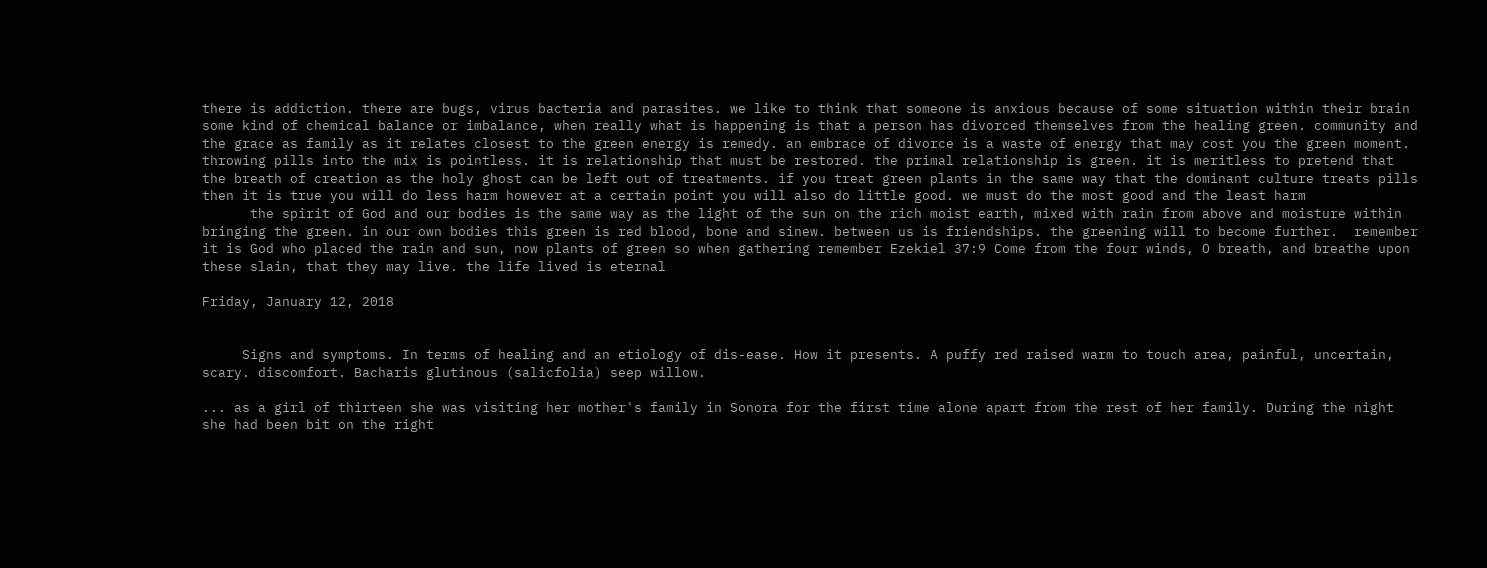there is addiction. there are bugs, virus bacteria and parasites. we like to think that someone is anxious because of some situation within their brain some kind of chemical balance or imbalance, when really what is happening is that a person has divorced themselves from the healing green. community and the grace as family as it relates closest to the green energy is remedy. an embrace of divorce is a waste of energy that may cost you the green moment. throwing pills into the mix is pointless. it is relationship that must be restored. the primal relationship is green. it is meritless to pretend that the breath of creation as the holy ghost can be left out of treatments. if you treat green plants in the same way that the dominant culture treats pills then it is true you will do less harm however at a certain point you will also do little good. we must do the most good and the least harm
      the spirit of God and our bodies is the same way as the light of the sun on the rich moist earth, mixed with rain from above and moisture within bringing the green. in our own bodies this green is red blood, bone and sinew. between us is friendships. the greening will to become further.  remember it is God who placed the rain and sun, now plants of green so when gathering remember Ezekiel 37:9 Come from the four winds, O breath, and breathe upon these slain, that they may live. the life lived is eternal

Friday, January 12, 2018


     Signs and symptoms. In terms of healing and an etiology of dis-ease. How it presents. A puffy red raised warm to touch area, painful, uncertain, scary. discomfort. Bacharis glutinous (salicfolia) seep willow.

... as a girl of thirteen she was visiting her mother's family in Sonora for the first time alone apart from the rest of her family. During the night she had been bit on the right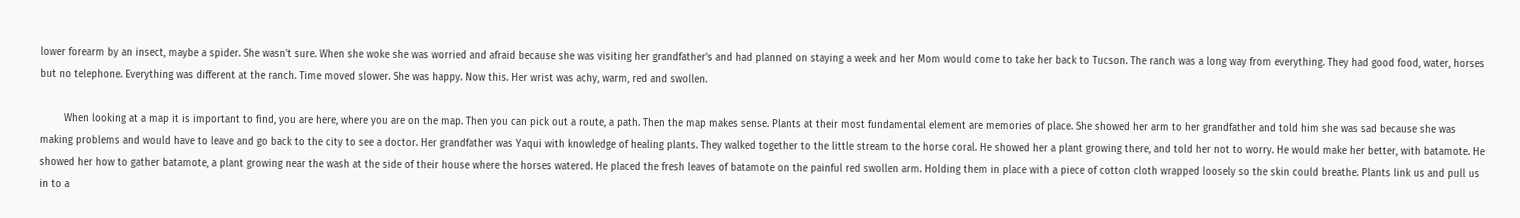lower forearm by an insect, maybe a spider. She wasn't sure. When she woke she was worried and afraid because she was visiting her grandfather's and had planned on staying a week and her Mom would come to take her back to Tucson. The ranch was a long way from everything. They had good food, water, horses but no telephone. Everything was different at the ranch. Time moved slower. She was happy. Now this. Her wrist was achy, warm, red and swollen.

        When looking at a map it is important to find, you are here, where you are on the map. Then you can pick out a route, a path. Then the map makes sense. Plants at their most fundamental element are memories of place. She showed her arm to her grandfather and told him she was sad because she was making problems and would have to leave and go back to the city to see a doctor. Her grandfather was Yaqui with knowledge of healing plants. They walked together to the little stream to the horse coral. He showed her a plant growing there, and told her not to worry. He would make her better, with batamote. He showed her how to gather batamote, a plant growing near the wash at the side of their house where the horses watered. He placed the fresh leaves of batamote on the painful red swollen arm. Holding them in place with a piece of cotton cloth wrapped loosely so the skin could breathe. Plants link us and pull us in to a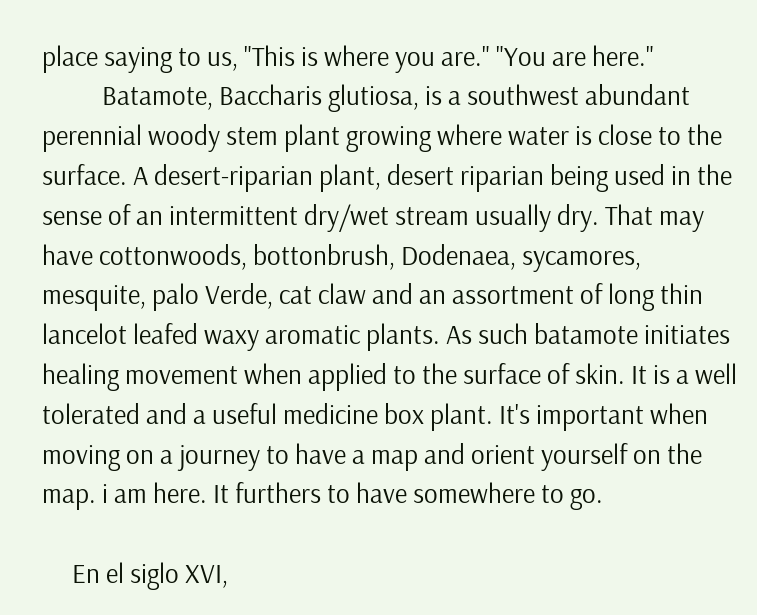place saying to us, "This is where you are." "You are here."
          Batamote, Baccharis glutiosa, is a southwest abundant perennial woody stem plant growing where water is close to the surface. A desert-riparian plant, desert riparian being used in the sense of an intermittent dry/wet stream usually dry. That may have cottonwoods, bottonbrush, Dodenaea, sycamores, mesquite, palo Verde, cat claw and an assortment of long thin lancelot leafed waxy aromatic plants. As such batamote initiates healing movement when applied to the surface of skin. It is a well tolerated and a useful medicine box plant. It's important when moving on a journey to have a map and orient yourself on the map. i am here. It furthers to have somewhere to go.

     En el siglo XVI,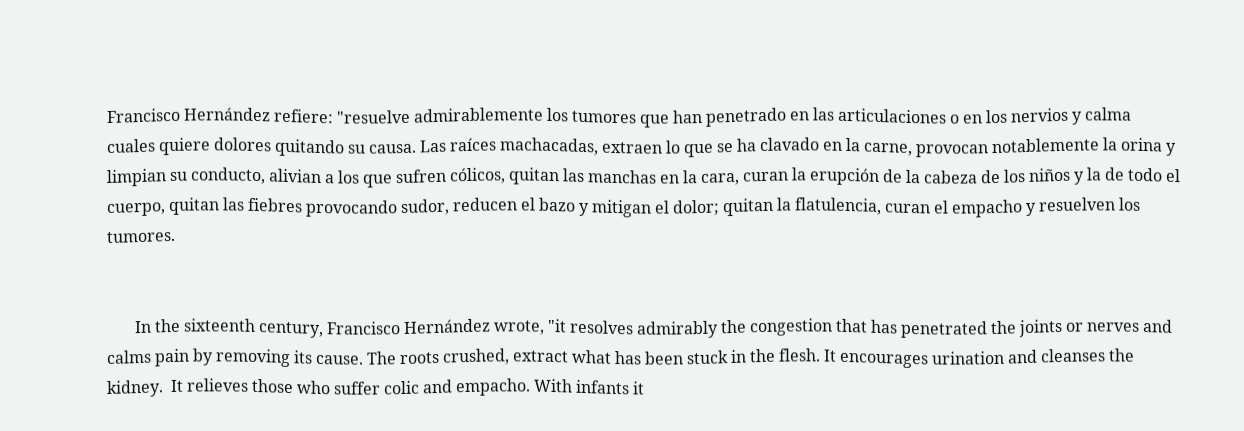Francisco Hernández refiere: "resuelve admirablemente los tumores que han penetrado en las articulaciones o en los nervios y calma cuales quiere dolores quitando su causa. Las raíces machacadas, extraen lo que se ha clavado en la carne, provocan notablemente la orina y limpian su conducto, alivian a los que sufren cólicos, quitan las manchas en la cara, curan la erupción de la cabeza de los niños y la de todo el cuerpo, quitan las fiebres provocando sudor, reducen el bazo y mitigan el dolor; quitan la flatulencia, curan el empacho y resuelven los tumores.


       In the sixteenth century, Francisco Hernández wrote, "it resolves admirably the congestion that has penetrated the joints or nerves and calms pain by removing its cause. The roots crushed, extract what has been stuck in the flesh. It encourages urination and cleanses the kidney.  It relieves those who suffer colic and empacho. With infants it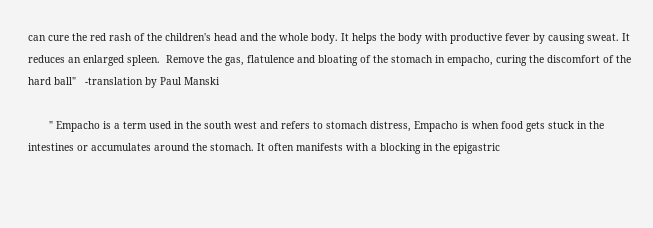can cure the red rash of the children's head and the whole body. It helps the body with productive fever by causing sweat. It reduces an enlarged spleen.  Remove the gas, flatulence and bloating of the stomach in empacho, curing the discomfort of the hard ball"   -translation by Paul Manski

       " Empacho is a term used in the south west and refers to stomach distress, Empacho is when food gets stuck in the intestines or accumulates around the stomach. It often manifests with a blocking in the epigastric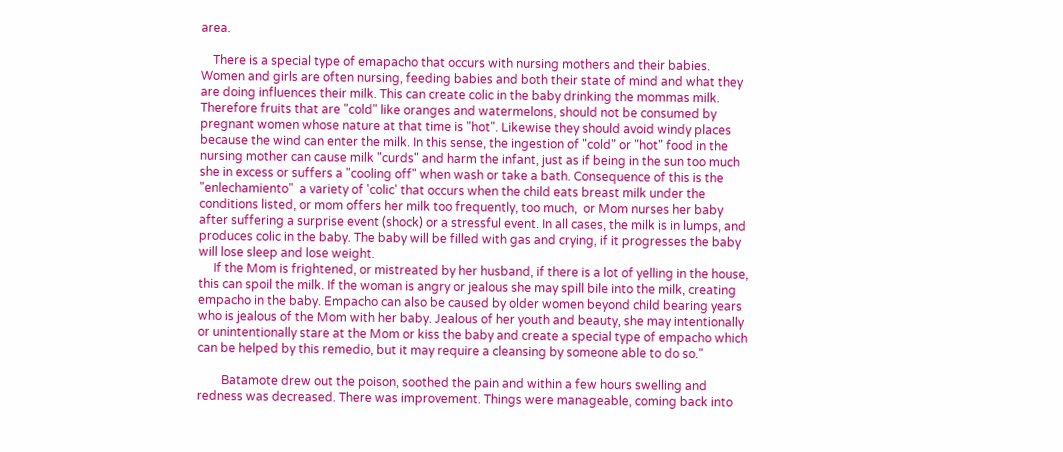area.

    There is a special type of emapacho that occurs with nursing mothers and their babies. Women and girls are often nursing, feeding babies and both their state of mind and what they are doing influences their milk. This can create colic in the baby drinking the mommas milk. Therefore fruits that are "cold" like oranges and watermelons, should not be consumed by pregnant women whose nature at that time is "hot". Likewise they should avoid windy places because the wind can enter the milk. In this sense, the ingestion of "cold" or "hot" food in the nursing mother can cause milk "curds" and harm the infant, just as if being in the sun too much she in excess or suffers a "cooling off" when wash or take a bath. Consequence of this is the "enlechamiento"  a variety of 'colic' that occurs when the child eats breast milk under the conditions listed, or mom offers her milk too frequently, too much,  or Mom nurses her baby after suffering a surprise event (shock) or a stressful event. In all cases, the milk is in lumps, and produces colic in the baby. The baby will be filled with gas and crying, if it progresses the baby will lose sleep and lose weight.
     If the Mom is frightened, or mistreated by her husband, if there is a lot of yelling in the house, this can spoil the milk. If the woman is angry or jealous she may spill bile into the milk, creating empacho in the baby. Empacho can also be caused by older women beyond child bearing years who is jealous of the Mom with her baby. Jealous of her youth and beauty, she may intentionally or unintentionally stare at the Mom or kiss the baby and create a special type of empacho which can be helped by this remedio, but it may require a cleansing by someone able to do so."

        Batamote drew out the poison, soothed the pain and within a few hours swelling and redness was decreased. There was improvement. Things were manageable, coming back into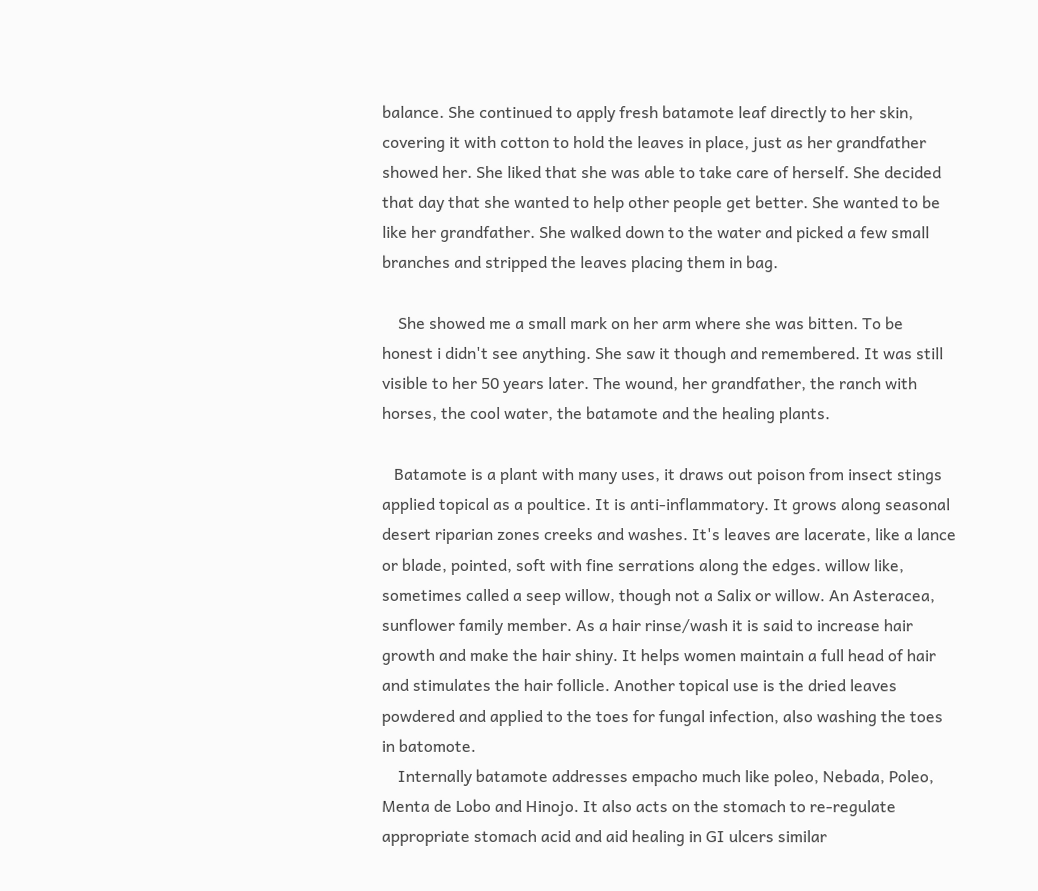balance. She continued to apply fresh batamote leaf directly to her skin, covering it with cotton to hold the leaves in place, just as her grandfather showed her. She liked that she was able to take care of herself. She decided that day that she wanted to help other people get better. She wanted to be like her grandfather. She walked down to the water and picked a few small branches and stripped the leaves placing them in bag.

    She showed me a small mark on her arm where she was bitten. To be honest i didn't see anything. She saw it though and remembered. It was still visible to her 50 years later. The wound, her grandfather, the ranch with horses, the cool water, the batamote and the healing plants.

   Batamote is a plant with many uses, it draws out poison from insect stings applied topical as a poultice. It is anti-inflammatory. It grows along seasonal desert riparian zones creeks and washes. It's leaves are lacerate, like a lance or blade, pointed, soft with fine serrations along the edges. willow like, sometimes called a seep willow, though not a Salix or willow. An Asteracea, sunflower family member. As a hair rinse/wash it is said to increase hair growth and make the hair shiny. It helps women maintain a full head of hair and stimulates the hair follicle. Another topical use is the dried leaves powdered and applied to the toes for fungal infection, also washing the toes in batomote.
    Internally batamote addresses empacho much like poleo, Nebada, Poleo,  Menta de Lobo and Hinojo. It also acts on the stomach to re-regulate appropriate stomach acid and aid healing in GI ulcers similar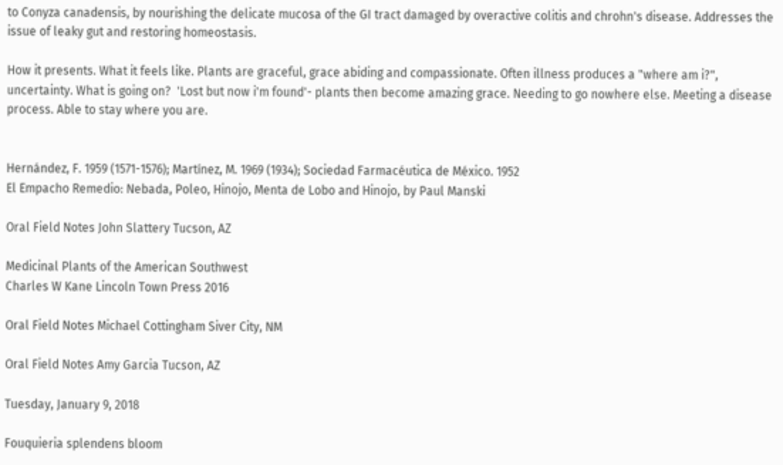to Conyza canadensis, by nourishing the delicate mucosa of the GI tract damaged by overactive colitis and chrohn's disease. Addresses the issue of leaky gut and restoring homeostasis.

How it presents. What it feels like. Plants are graceful, grace abiding and compassionate. Often illness produces a "where am i?", uncertainty. What is going on?  'Lost but now i'm found'- plants then become amazing grace. Needing to go nowhere else. Meeting a disease process. Able to stay where you are.


Hernández, F. 1959 (1571-1576); Martínez, M. 1969 (1934); Sociedad Farmacéutica de México. 1952
El Empacho Remedio: Nebada, Poleo, Hinojo, Menta de Lobo and Hinojo, by Paul Manski

Oral Field Notes John Slattery Tucson, AZ

Medicinal Plants of the American Southwest
Charles W Kane Lincoln Town Press 2016

Oral Field Notes Michael Cottingham Siver City, NM

Oral Field Notes Amy Garcia Tucson, AZ

Tuesday, January 9, 2018

Fouquieria splendens bloom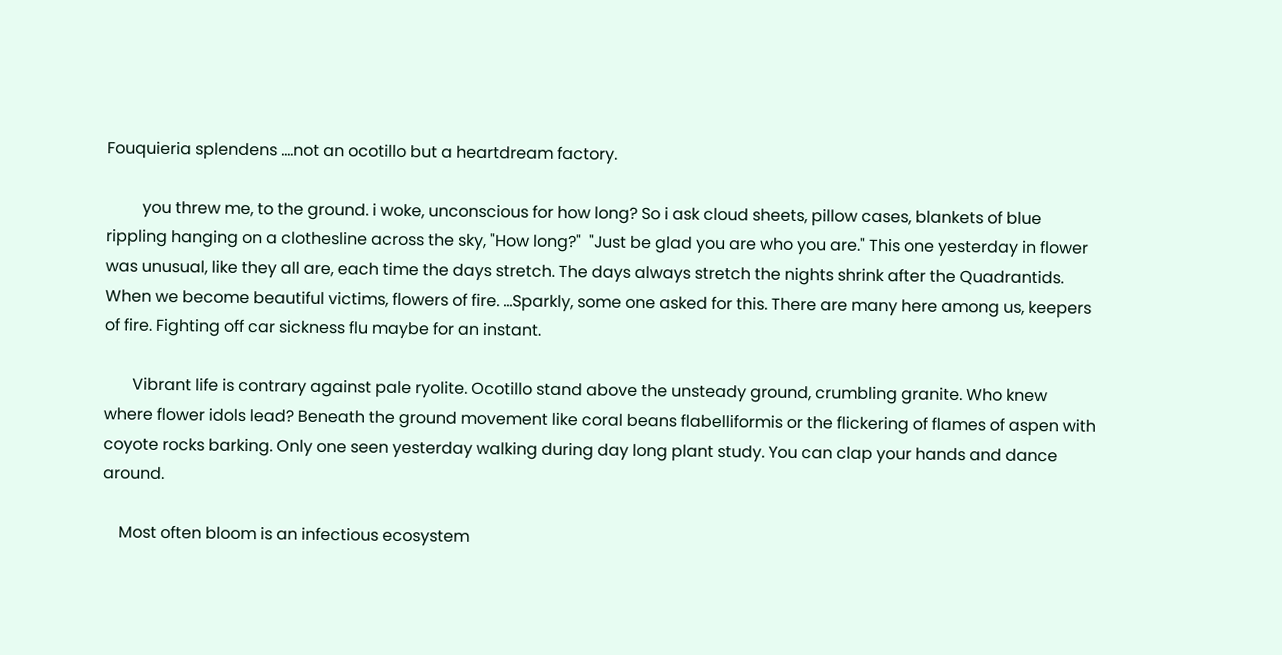Fouquieria splendens ....not an ocotillo but a heartdream factory.

         you threw me, to the ground. i woke, unconscious for how long? So i ask cloud sheets, pillow cases, blankets of blue rippling hanging on a clothesline across the sky, "How long?"  "Just be glad you are who you are." This one yesterday in flower was unusual, like they all are, each time the days stretch. The days always stretch the nights shrink after the Quadrantids. When we become beautiful victims, flowers of fire. ...Sparkly, some one asked for this. There are many here among us, keepers of fire. Fighting off car sickness flu maybe for an instant.

       Vibrant life is contrary against pale ryolite. Ocotillo stand above the unsteady ground, crumbling granite. Who knew where flower idols lead? Beneath the ground movement like coral beans flabelliformis or the flickering of flames of aspen with coyote rocks barking. Only one seen yesterday walking during day long plant study. You can clap your hands and dance around.

    Most often bloom is an infectious ecosystem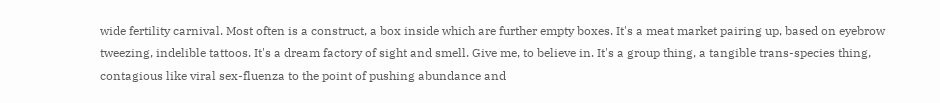wide fertility carnival. Most often is a construct, a box inside which are further empty boxes. It's a meat market pairing up, based on eyebrow tweezing, indelible tattoos. It's a dream factory of sight and smell. Give me, to believe in. It's a group thing, a tangible trans-species thing, contagious like viral sex-fluenza to the point of pushing abundance and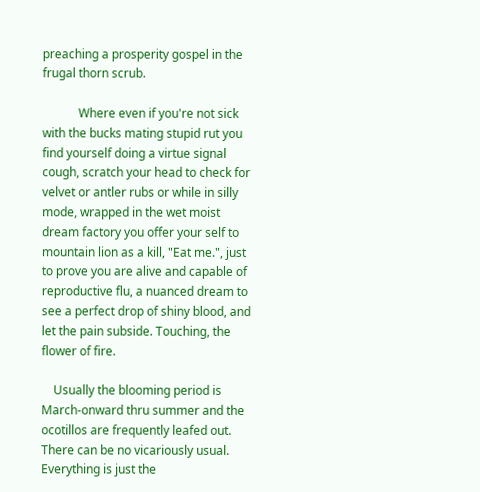preaching a prosperity gospel in the frugal thorn scrub.

            Where even if you're not sick with the bucks mating stupid rut you find yourself doing a virtue signal cough, scratch your head to check for velvet or antler rubs or while in silly mode, wrapped in the wet moist dream factory you offer your self to mountain lion as a kill, "Eat me.", just to prove you are alive and capable of reproductive flu, a nuanced dream to see a perfect drop of shiny blood, and let the pain subside. Touching, the flower of fire.

    Usually the blooming period is March-onward thru summer and the ocotillos are frequently leafed out. There can be no vicariously usual. Everything is just the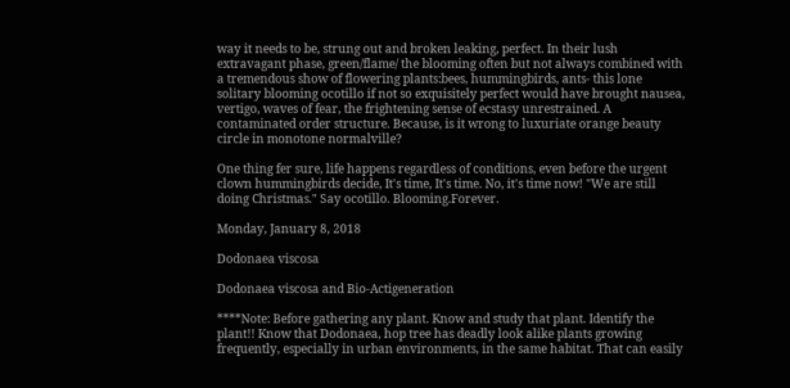way it needs to be, strung out and broken leaking, perfect. In their lush extravagant phase, green/flame/ the blooming often but not always combined with a tremendous show of flowering plants:bees, hummingbirds, ants- this lone solitary blooming ocotillo if not so exquisitely perfect would have brought nausea, vertigo, waves of fear, the frightening sense of ecstasy unrestrained. A contaminated order structure. Because, is it wrong to luxuriate orange beauty circle in monotone normalville?

One thing fer sure, life happens regardless of conditions, even before the urgent clown hummingbirds decide, It's time, It's time. No, it's time now! "We are still doing Christmas." Say ocotillo. Blooming.Forever.

Monday, January 8, 2018

Dodonaea viscosa

Dodonaea viscosa and Bio-Actigeneration

****Note: Before gathering any plant. Know and study that plant. Identify the plant!! Know that Dodonaea, hop tree has deadly look alike plants growing frequently, especially in urban environments, in the same habitat. That can easily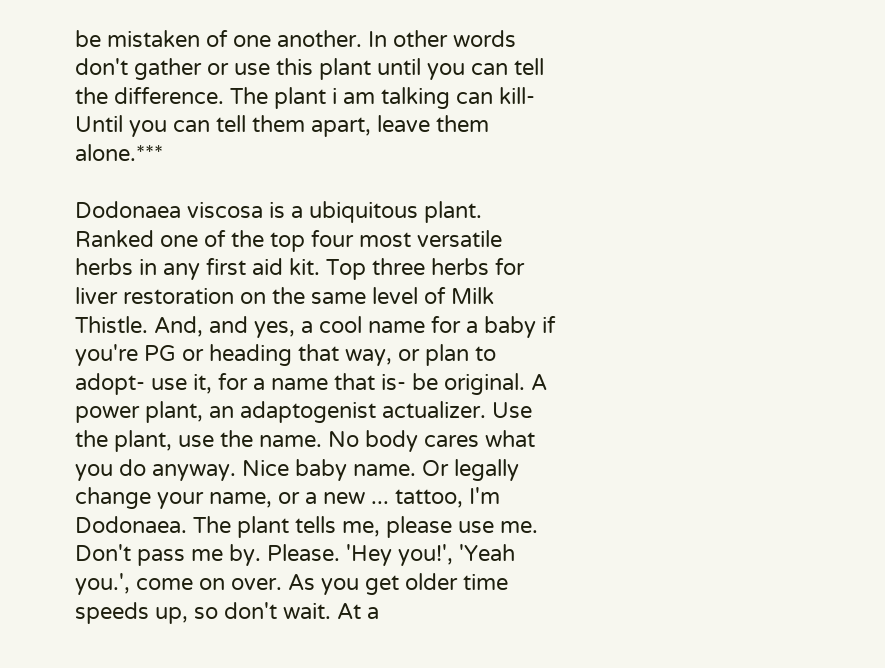be mistaken of one another. In other words don't gather or use this plant until you can tell the difference. The plant i am talking can kill- Until you can tell them apart, leave them alone.***

Dodonaea viscosa is a ubiquitous plant. Ranked one of the top four most versatile herbs in any first aid kit. Top three herbs for liver restoration on the same level of Milk Thistle. And, and yes, a cool name for a baby if you're PG or heading that way, or plan to adopt- use it, for a name that is- be original. A power plant, an adaptogenist actualizer. Use the plant, use the name. No body cares what you do anyway. Nice baby name. Or legally change your name, or a new ... tattoo, I'm Dodonaea. The plant tells me, please use me. Don't pass me by. Please. 'Hey you!', 'Yeah you.', come on over. As you get older time speeds up, so don't wait. At a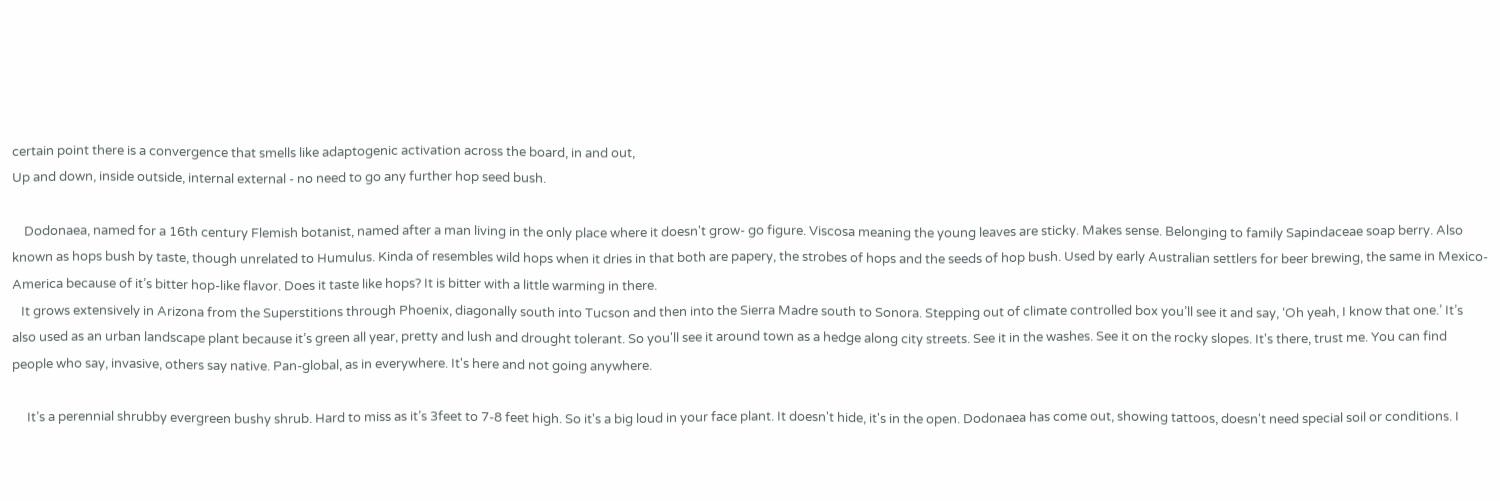certain point there is a convergence that smells like adaptogenic activation across the board, in and out,
Up and down, inside outside, internal external - no need to go any further hop seed bush.

    Dodonaea, named for a 16th century Flemish botanist, named after a man living in the only place where it doesn't grow- go figure. Viscosa meaning the young leaves are sticky. Makes sense. Belonging to family Sapindaceae soap berry. Also known as hops bush by taste, though unrelated to Humulus. Kinda of resembles wild hops when it dries in that both are papery, the strobes of hops and the seeds of hop bush. Used by early Australian settlers for beer brewing, the same in Mexico-America because of it’s bitter hop-like flavor. Does it taste like hops? It is bitter with a little warming in there.
   It grows extensively in Arizona from the Superstitions through Phoenix, diagonally south into Tucson and then into the Sierra Madre south to Sonora. Stepping out of climate controlled box you’ll see it and say, ‘Oh yeah, I know that one.’ It’s also used as an urban landscape plant because it’s green all year, pretty and lush and drought tolerant. So you'll see it around town as a hedge along city streets. See it in the washes. See it on the rocky slopes. It's there, trust me. You can find people who say, invasive, others say native. Pan-global, as in everywhere. It's here and not going anywhere.

     It’s a perennial shrubby evergreen bushy shrub. Hard to miss as it’s 3feet to 7-8 feet high. So it's a big loud in your face plant. It doesn't hide, it's in the open. Dodonaea has come out, showing tattoos, doesn't need special soil or conditions. I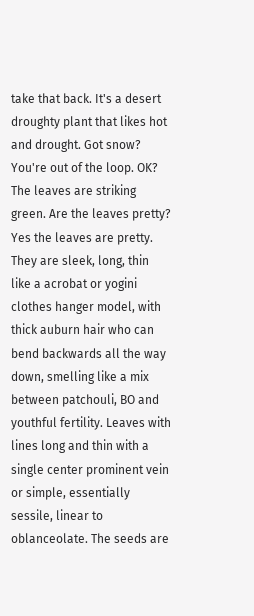take that back. It's a desert droughty plant that likes hot and drought. Got snow? You're out of the loop. OK? The leaves are striking green. Are the leaves pretty? Yes the leaves are pretty. They are sleek, long, thin like a acrobat or yogini clothes hanger model, with thick auburn hair who can bend backwards all the way down, smelling like a mix between patchouli, BO and youthful fertility. Leaves with lines long and thin with a single center prominent vein or simple, essentially sessile, linear to oblanceolate. The seeds are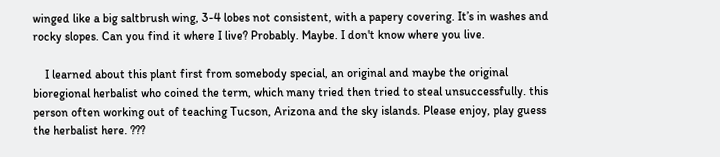winged like a big saltbrush wing, 3-4 lobes not consistent, with a papery covering. It’s in washes and rocky slopes. Can you find it where I live? Probably. Maybe. I don't know where you live.

    I learned about this plant first from somebody special, an original and maybe the original bioregional herbalist who coined the term, which many tried then tried to steal unsuccessfully. this person often working out of teaching Tucson, Arizona and the sky islands. Please enjoy, play guess the herbalist here. ???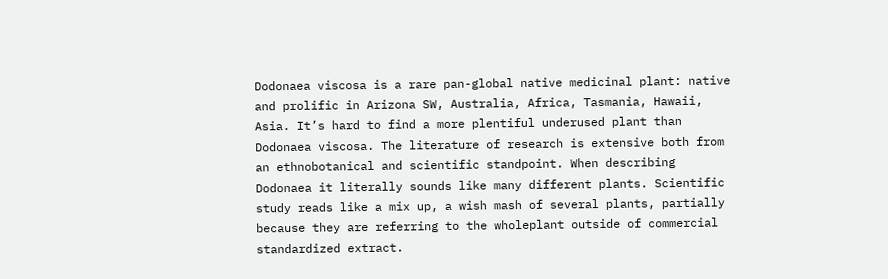Dodonaea viscosa is a rare pan-global native medicinal plant: native and prolific in Arizona SW, Australia, Africa, Tasmania, Hawaii, Asia. It’s hard to find a more plentiful underused plant than Dodonaea viscosa. The literature of research is extensive both from an ethnobotanical and scientific standpoint. When describing Dodonaea it literally sounds like many different plants. Scientific study reads like a mix up, a wish mash of several plants, partially because they are referring to the wholeplant outside of commercial standardized extract.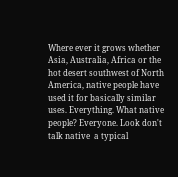Where ever it grows whether Asia, Australia, Africa or the hot desert southwest of North America, native people have used it for basically similar uses. Everything. What native people? Everyone. Look don't talk native  a typical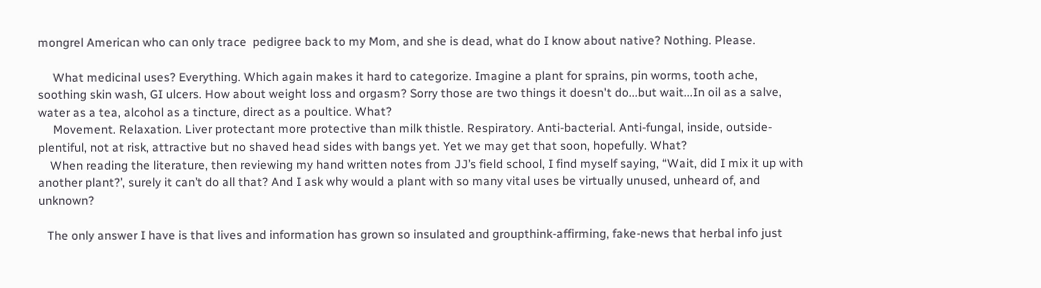mongrel American who can only trace  pedigree back to my Mom, and she is dead, what do I know about native? Nothing. Please.

     What medicinal uses? Everything. Which again makes it hard to categorize. Imagine a plant for sprains, pin worms, tooth ache, soothing skin wash, GI ulcers. How about weight loss and orgasm? Sorry those are two things it doesn't do...but wait...In oil as a salve, water as a tea, alcohol as a tincture, direct as a poultice. What?
     Movement. Relaxation. Liver protectant more protective than milk thistle. Respiratory. Anti-bacterial. Anti-fungal, inside, outside- plentiful, not at risk, attractive but no shaved head sides with bangs yet. Yet we may get that soon, hopefully. What?
    When reading the literature, then reviewing my hand written notes from JJ’s field school, I find myself saying, “Wait, did I mix it up with another plant?’, surely it can’t do all that? And I ask why would a plant with so many vital uses be virtually unused, unheard of, and unknown?

   The only answer I have is that lives and information has grown so insulated and groupthink-affirming, fake-news that herbal info just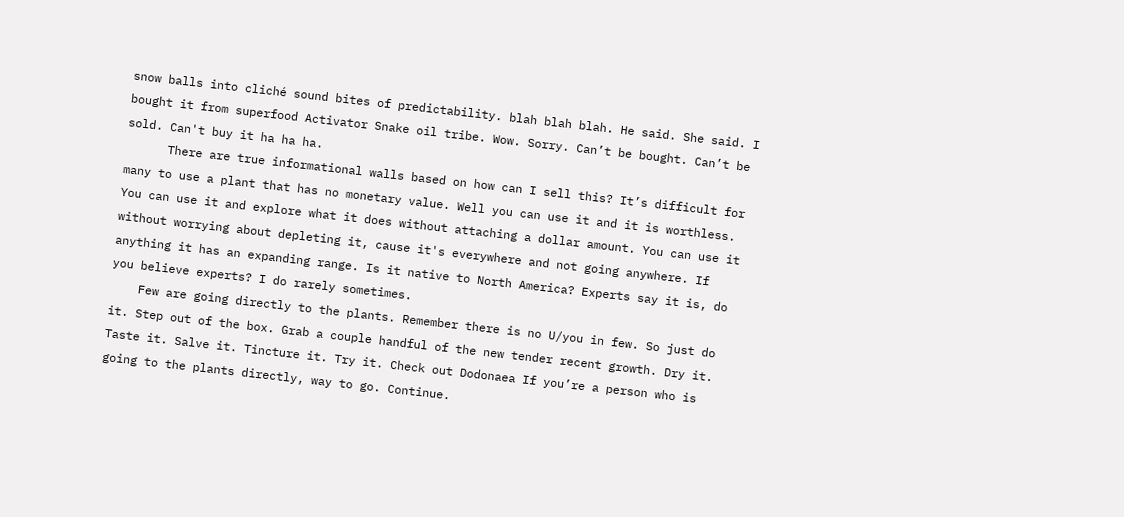snow balls into cliché sound bites of predictability. blah blah blah. He said. She said. I bought it from superfood Activator Snake oil tribe. Wow. Sorry. Can’t be bought. Can’t be sold. Can't buy it ha ha ha.
      There are true informational walls based on how can I sell this? It’s difficult for many to use a plant that has no monetary value. Well you can use it and it is worthless. You can use it and explore what it does without attaching a dollar amount. You can use it without worrying about depleting it, cause it's everywhere and not going anywhere. If anything it has an expanding range. Is it native to North America? Experts say it is, do you believe experts? I do rarely sometimes.
    Few are going directly to the plants. Remember there is no U/you in few. So just do it. Step out of the box. Grab a couple handful of the new tender recent growth. Dry it. Taste it. Salve it. Tincture it. Try it. Check out Dodonaea If you’re a person who is going to the plants directly, way to go. Continue.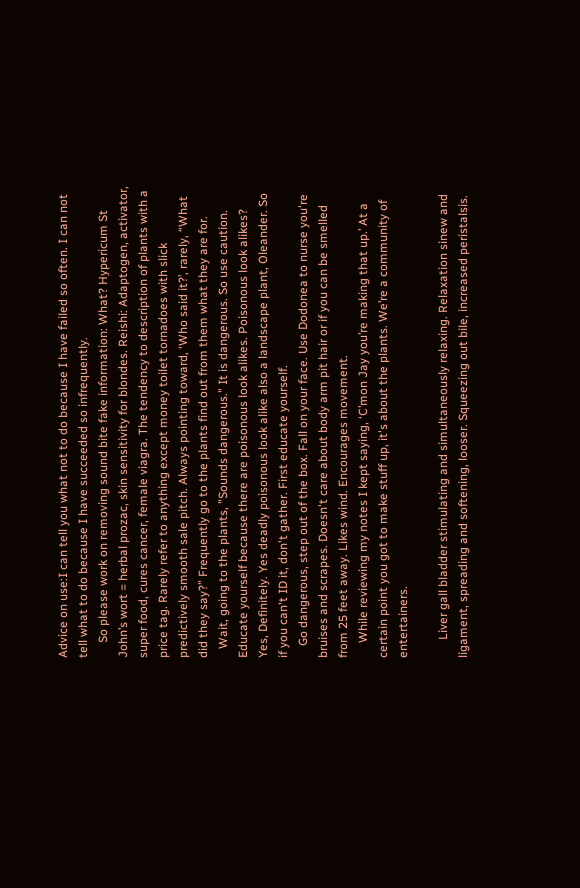Advice on use:I can tell you what not to do because I have failed so often. I can not tell what to do because I have succeeded so infrequently.
     So please work on removing sound bite fake information: What? Hypericum St John’s wort = herbal prozac, skin sensitivity for blondes. Reishi: Adaptogen, activator, super food, cures cancer, female viagra. The tendency to description of plants with a price tag. Rarely refer to anything except money toilet tornadoes with slick predictively smooth sale pitch. Always pointing toward, ‘Who said it?’, rarely, “What did they say?” Frequently go to the plants find out from them what they are for.
   Wait, going to the plants, "Sounds dangerous." It is dangerous. So use caution. Educate yourself because there are poisonous look alikes. Poisonous look alikes? Yes, Definitely. Yes deadly poisonous look alike also a landscape plant, Oleander. So if you can't ID it, don't gather. First educate yourself.
    Go dangerous, step out of the box. Fall on your face. Use Dodonea to nurse you're bruises and scrapes. Doesn't care about body arm pit hair or if you can be smelled from 25 feet away. Likes wind. Encourages movement.
     While reviewing my notes I kept saying, ‘C’mon Jay you’re making that up.’ At a certain point you got to make stuff up, it's about the plants. We’re a community of entertainers.

      Liver gall bladder stimulating and simultaneously relaxing. Relaxation sinew and ligament, spreading and softening, looser. Squeezing out bile, increased peristalsis.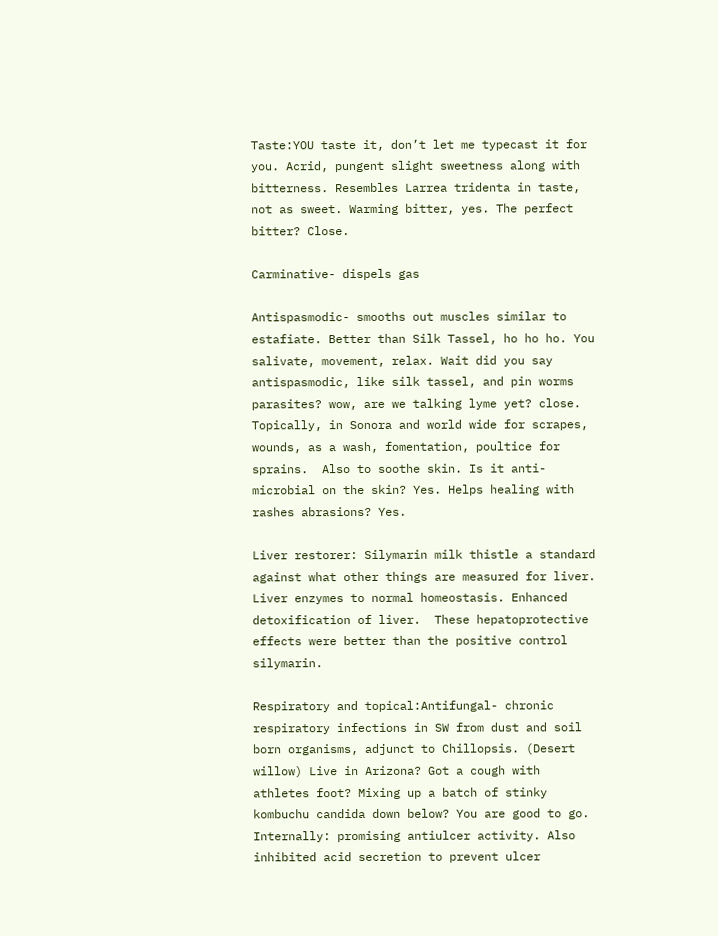Taste:YOU taste it, don’t let me typecast it for you. Acrid, pungent slight sweetness along with bitterness. Resembles Larrea tridenta in taste, not as sweet. Warming bitter, yes. The perfect bitter? Close.

Carminative- dispels gas

Antispasmodic- smooths out muscles similar to estafiate. Better than Silk Tassel, ho ho ho. You salivate, movement, relax. Wait did you say antispasmodic, like silk tassel, and pin worms parasites? wow, are we talking lyme yet? close.
Topically, in Sonora and world wide for scrapes, wounds, as a wash, fomentation, poultice for sprains.  Also to soothe skin. Is it anti-microbial on the skin? Yes. Helps healing with rashes abrasions? Yes.

Liver restorer: Silymarin milk thistle a standard against what other things are measured for liver. Liver enzymes to normal homeostasis. Enhanced detoxification of liver.  These hepatoprotective effects were better than the positive control silymarin.

Respiratory and topical:Antifungal- chronic respiratory infections in SW from dust and soil born organisms, adjunct to Chillopsis. (Desert willow) Live in Arizona? Got a cough with athletes foot? Mixing up a batch of stinky kombuchu candida down below? You are good to go.
Internally: promising antiulcer activity. Also inhibited acid secretion to prevent ulcer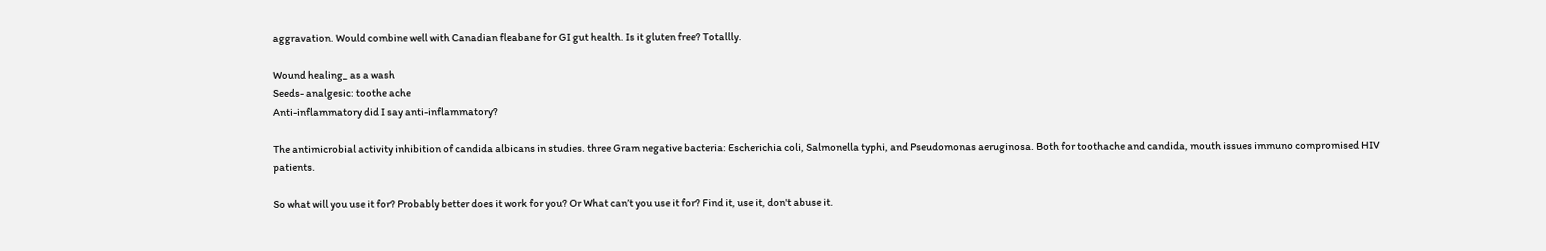aggravation. Would combine well with Canadian fleabane for GI gut health. Is it gluten free? Totallly.

Wound healing_ as a wash
Seeds- analgesic: toothe ache
Anti-inflammatory did I say anti-inflammatory?

The antimicrobial activity inhibition of candida albicans in studies. three Gram negative bacteria: Escherichia coli, Salmonella typhi, and Pseudomonas aeruginosa. Both for toothache and candida, mouth issues immuno compromised HIV patients.

So what will you use it for? Probably better does it work for you? Or What can’t you use it for? Find it, use it, don't abuse it.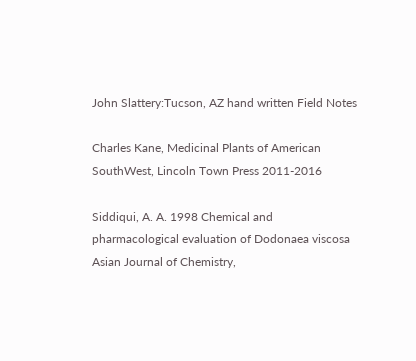John Slattery:Tucson, AZ hand written Field Notes

Charles Kane, Medicinal Plants of American SouthWest, Lincoln Town Press 2011-2016

Siddiqui, A. A. 1998 Chemical and pharmacological evaluation of Dodonaea viscosa Asian Journal of Chemistry,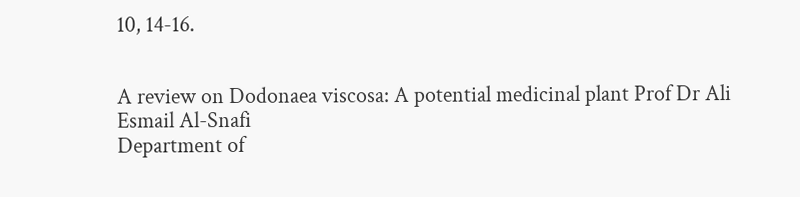10, 14-16.


A review on Dodonaea viscosa: A potential medicinal plant Prof Dr Ali Esmail Al-Snafi
Department of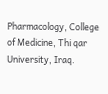Pharmacology, College of Medicine, Thi qar University, Iraq.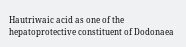Hautriwaic acid as one of the hepatoprotective constituent of Dodonaea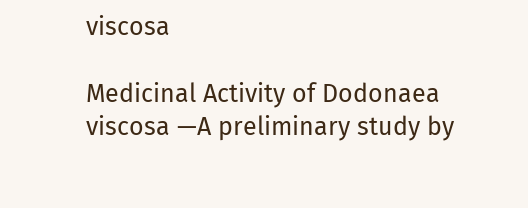viscosa

Medicinal Activity of Dodonaea viscosa —A preliminary study by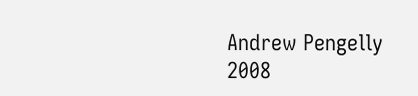Andrew Pengelly  2008